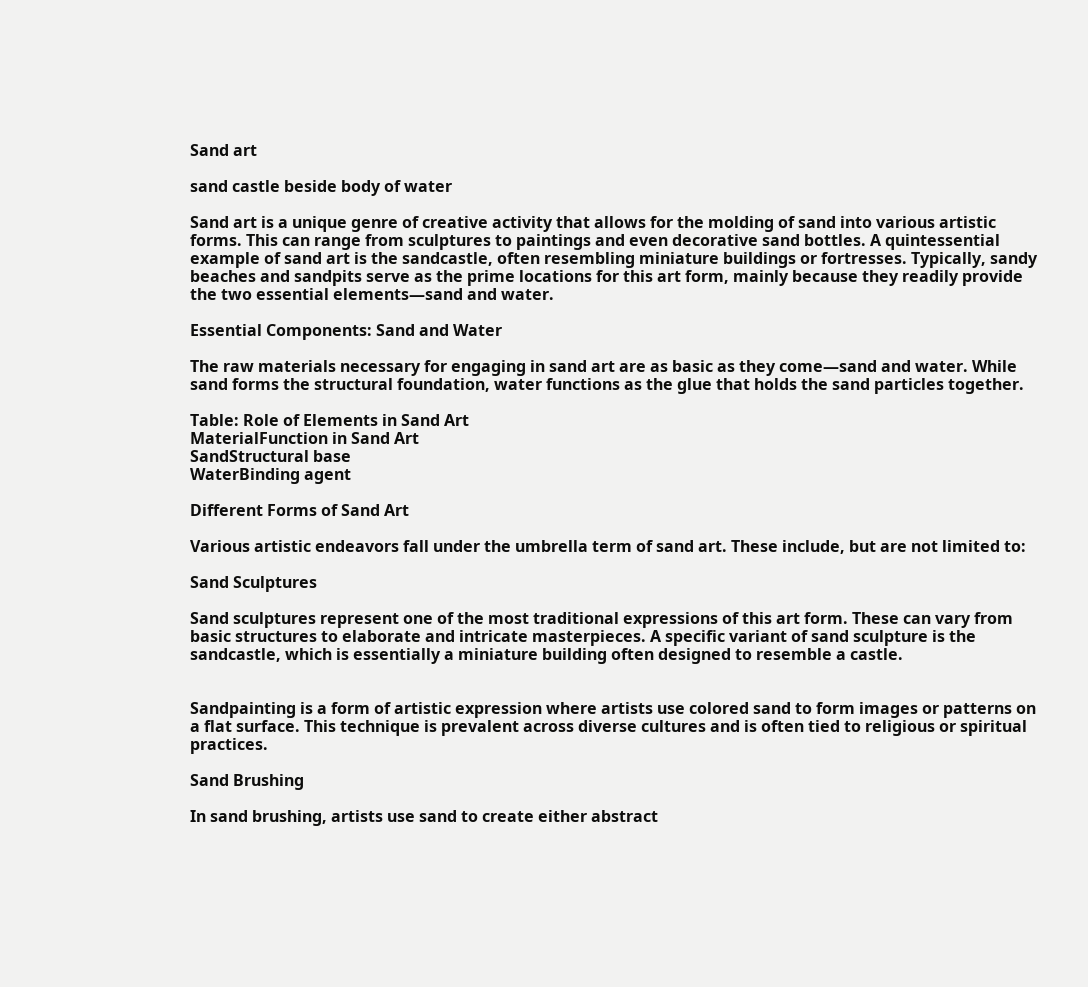Sand art

sand castle beside body of water

Sand art is a unique genre of creative activity that allows for the molding of sand into various artistic forms. This can range from sculptures to paintings and even decorative sand bottles. A quintessential example of sand art is the sandcastle, often resembling miniature buildings or fortresses. Typically, sandy beaches and sandpits serve as the prime locations for this art form, mainly because they readily provide the two essential elements—sand and water.

Essential Components: Sand and Water

The raw materials necessary for engaging in sand art are as basic as they come—sand and water. While sand forms the structural foundation, water functions as the glue that holds the sand particles together.

Table: Role of Elements in Sand Art
MaterialFunction in Sand Art
SandStructural base
WaterBinding agent

Different Forms of Sand Art

Various artistic endeavors fall under the umbrella term of sand art. These include, but are not limited to:

Sand Sculptures

Sand sculptures represent one of the most traditional expressions of this art form. These can vary from basic structures to elaborate and intricate masterpieces. A specific variant of sand sculpture is the sandcastle, which is essentially a miniature building often designed to resemble a castle.


Sandpainting is a form of artistic expression where artists use colored sand to form images or patterns on a flat surface. This technique is prevalent across diverse cultures and is often tied to religious or spiritual practices.

Sand Brushing

In sand brushing, artists use sand to create either abstract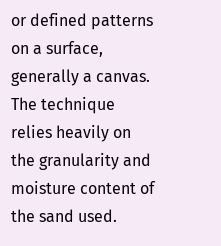or defined patterns on a surface, generally a canvas. The technique relies heavily on the granularity and moisture content of the sand used.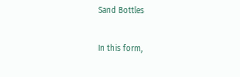Sand Bottles

In this form,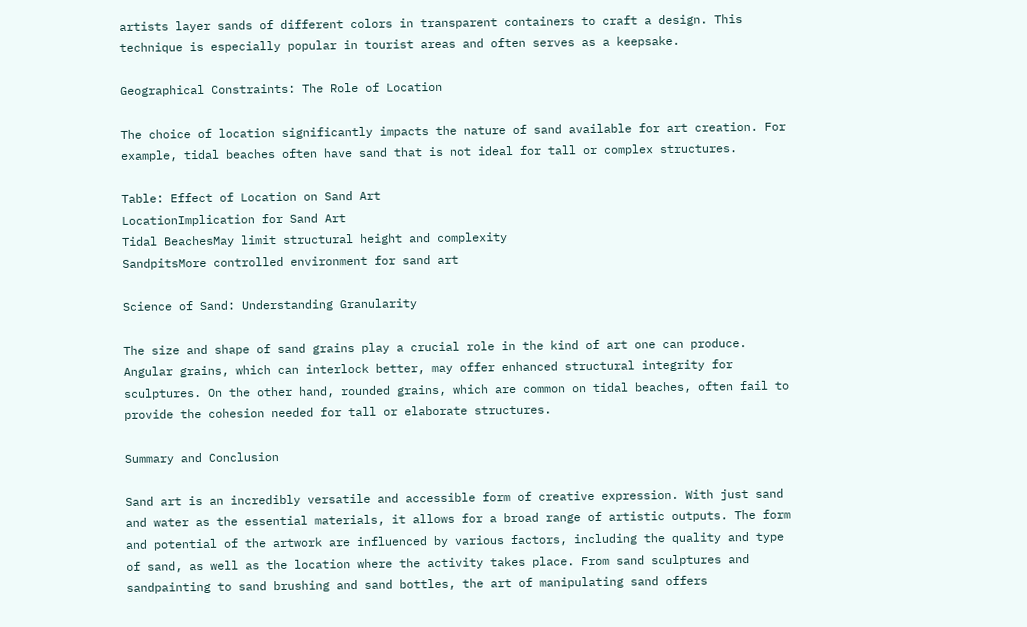artists layer sands of different colors in transparent containers to craft a design. This technique is especially popular in tourist areas and often serves as a keepsake.

Geographical Constraints: The Role of Location

The choice of location significantly impacts the nature of sand available for art creation. For example, tidal beaches often have sand that is not ideal for tall or complex structures.

Table: Effect of Location on Sand Art
LocationImplication for Sand Art
Tidal BeachesMay limit structural height and complexity
SandpitsMore controlled environment for sand art

Science of Sand: Understanding Granularity

The size and shape of sand grains play a crucial role in the kind of art one can produce. Angular grains, which can interlock better, may offer enhanced structural integrity for sculptures. On the other hand, rounded grains, which are common on tidal beaches, often fail to provide the cohesion needed for tall or elaborate structures.

Summary and Conclusion

Sand art is an incredibly versatile and accessible form of creative expression. With just sand and water as the essential materials, it allows for a broad range of artistic outputs. The form and potential of the artwork are influenced by various factors, including the quality and type of sand, as well as the location where the activity takes place. From sand sculptures and sandpainting to sand brushing and sand bottles, the art of manipulating sand offers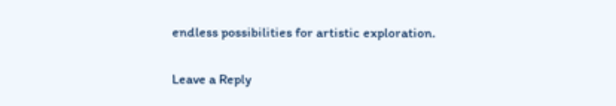endless possibilities for artistic exploration.

Leave a Reply